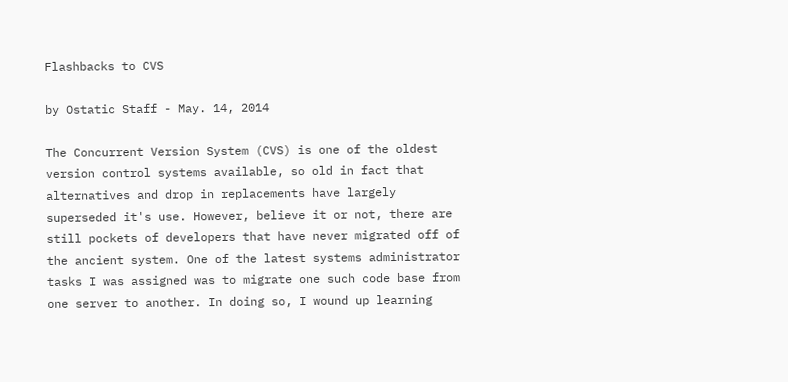Flashbacks to CVS

by Ostatic Staff - May. 14, 2014

The Concurrent Version System (CVS) is one of the oldest version control systems available, so old in fact that alternatives and drop in replacements have largely superseded it's use. However, believe it or not, there are still pockets of developers that have never migrated off of the ancient system. One of the latest systems administrator tasks I was assigned was to migrate one such code base from one server to another. In doing so, I wound up learning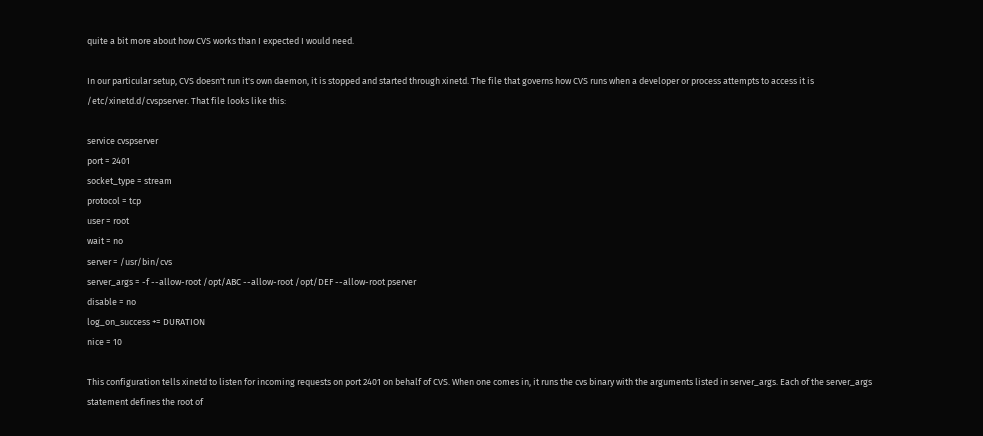quite a bit more about how CVS works than I expected I would need.

In our particular setup, CVS doesn't run it's own daemon, it is stopped and started through xinetd. The file that governs how CVS runs when a developer or process attempts to access it is /etc/xinetd.d/cvspserver. That file looks like this:

service cvspserver
port = 2401
socket_type = stream
protocol = tcp
user = root
wait = no
server = /usr/bin/cvs
server_args = -f --allow-root /opt/ABC --allow-root /opt/DEF --allow-root pserver
disable = no
log_on_success += DURATION
nice = 10

This configuration tells xinetd to listen for incoming requests on port 2401 on behalf of CVS. When one comes in, it runs the cvs binary with the arguments listed in server_args. Each of the server_args statement defines the root of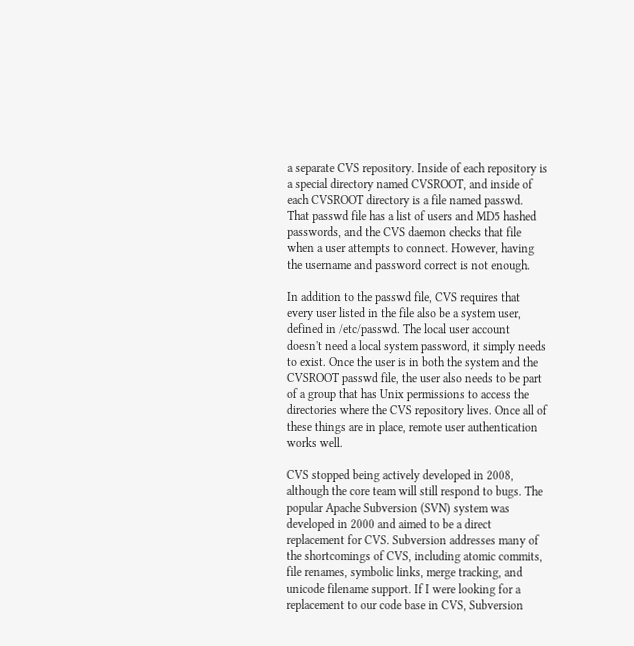a separate CVS repository. Inside of each repository is a special directory named CVSROOT, and inside of each CVSROOT directory is a file named passwd. That passwd file has a list of users and MD5 hashed passwords, and the CVS daemon checks that file when a user attempts to connect. However, having the username and password correct is not enough.

In addition to the passwd file, CVS requires that every user listed in the file also be a system user, defined in /etc/passwd. The local user account doesn't need a local system password, it simply needs to exist. Once the user is in both the system and the CVSROOT passwd file, the user also needs to be part of a group that has Unix permissions to access the directories where the CVS repository lives. Once all of these things are in place, remote user authentication works well.

CVS stopped being actively developed in 2008, although the core team will still respond to bugs. The popular Apache Subversion (SVN) system was developed in 2000 and aimed to be a direct replacement for CVS. Subversion addresses many of the shortcomings of CVS, including atomic commits, file renames, symbolic links, merge tracking, and unicode filename support. If I were looking for a replacement to our code base in CVS, Subversion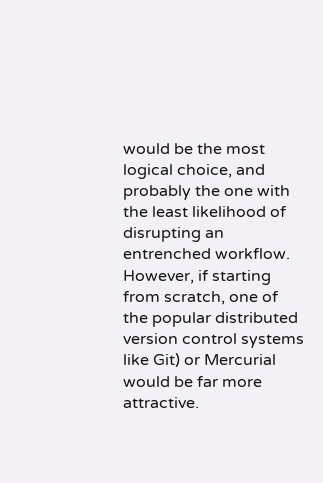would be the most logical choice, and probably the one with the least likelihood of disrupting an entrenched workflow. However, if starting from scratch, one of the popular distributed version control systems like Git) or Mercurial would be far more attractive.